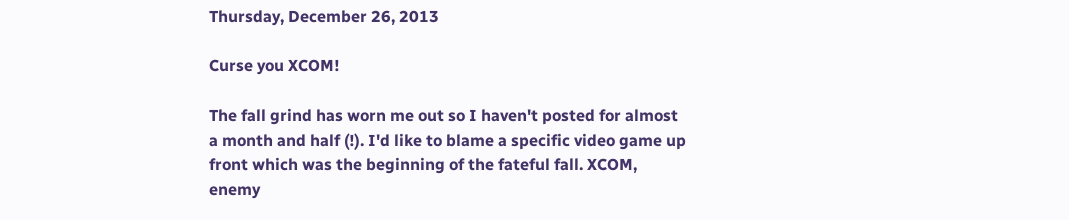Thursday, December 26, 2013

Curse you XCOM!

The fall grind has worn me out so I haven't posted for almost a month and half (!). I'd like to blame a specific video game up front which was the beginning of the fateful fall. XCOM, enemy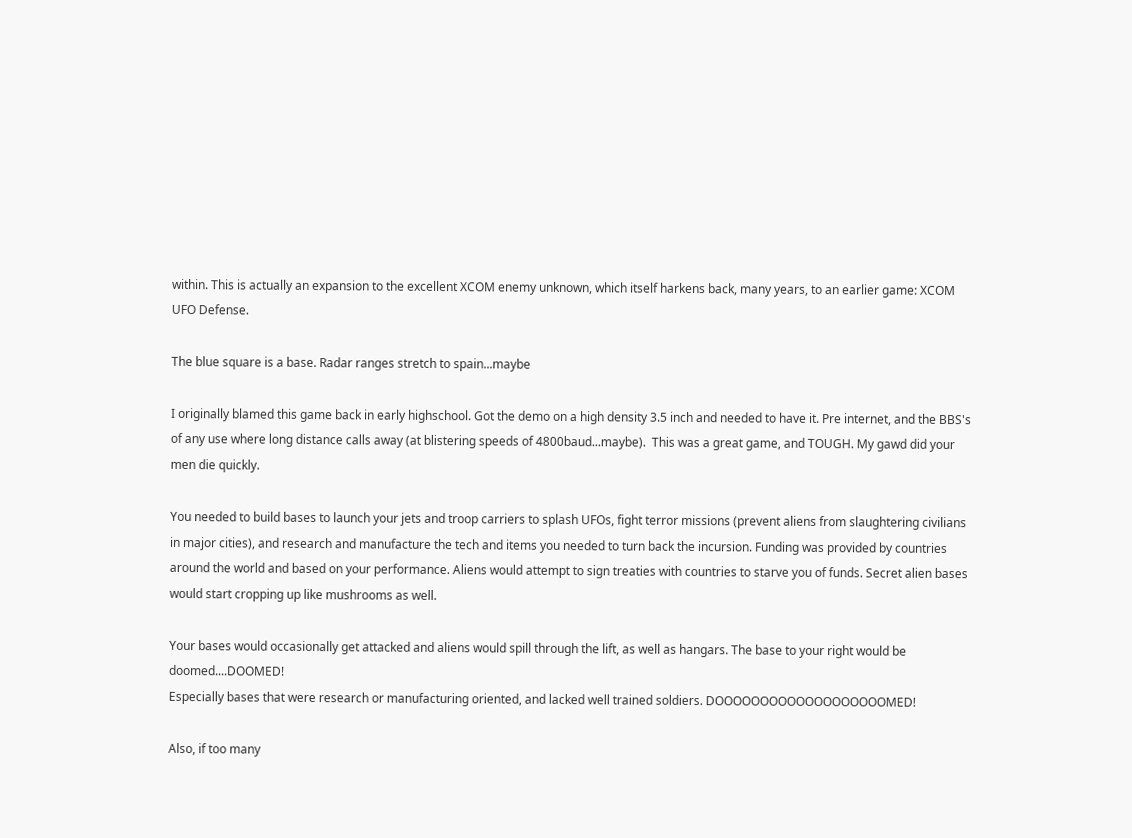within. This is actually an expansion to the excellent XCOM enemy unknown, which itself harkens back, many years, to an earlier game: XCOM UFO Defense.

The blue square is a base. Radar ranges stretch to spain...maybe

I originally blamed this game back in early highschool. Got the demo on a high density 3.5 inch and needed to have it. Pre internet, and the BBS's of any use where long distance calls away (at blistering speeds of 4800baud...maybe).  This was a great game, and TOUGH. My gawd did your men die quickly.

You needed to build bases to launch your jets and troop carriers to splash UFOs, fight terror missions (prevent aliens from slaughtering civilians in major cities), and research and manufacture the tech and items you needed to turn back the incursion. Funding was provided by countries around the world and based on your performance. Aliens would attempt to sign treaties with countries to starve you of funds. Secret alien bases would start cropping up like mushrooms as well.

Your bases would occasionally get attacked and aliens would spill through the lift, as well as hangars. The base to your right would be doomed....DOOMED!
Especially bases that were research or manufacturing oriented, and lacked well trained soldiers. DOOOOOOOOOOOOOOOOOOOMED!

Also, if too many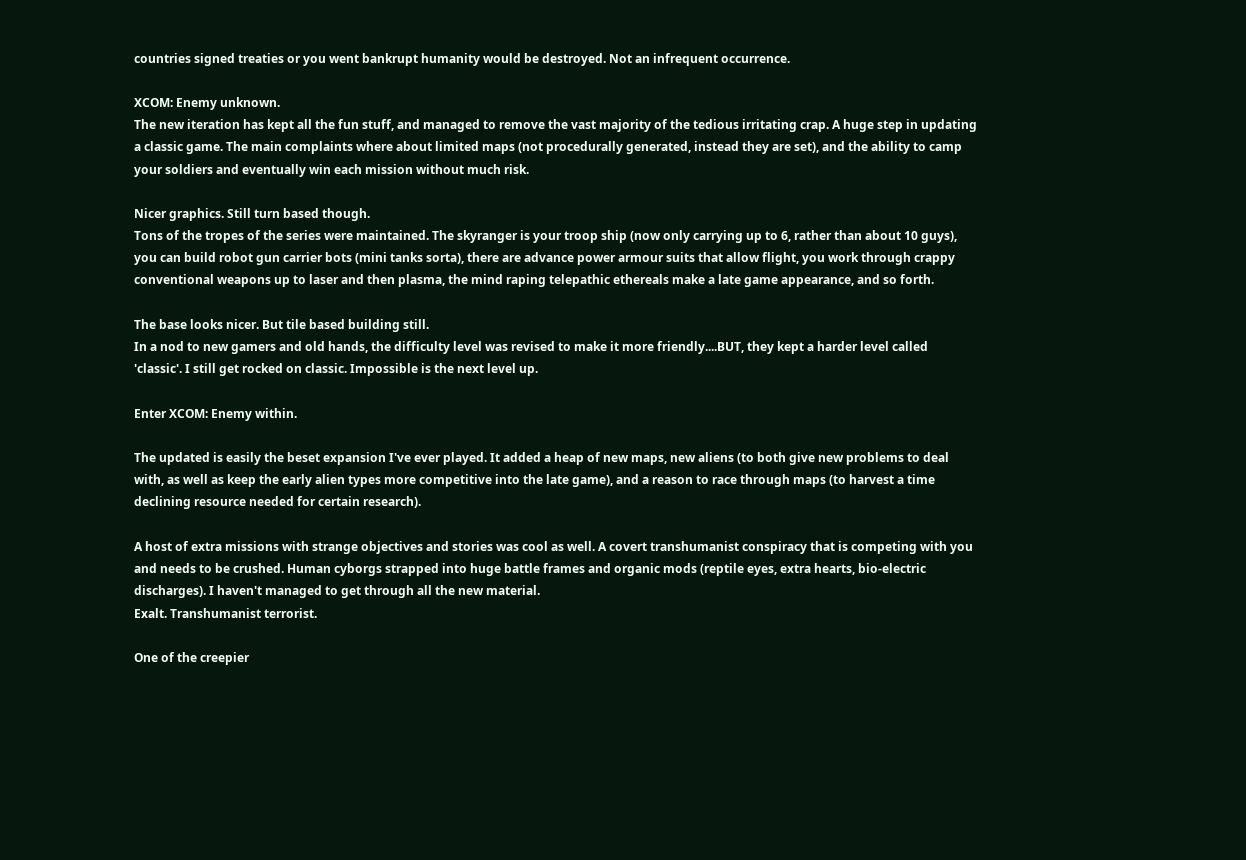countries signed treaties or you went bankrupt humanity would be destroyed. Not an infrequent occurrence.

XCOM: Enemy unknown.
The new iteration has kept all the fun stuff, and managed to remove the vast majority of the tedious irritating crap. A huge step in updating a classic game. The main complaints where about limited maps (not procedurally generated, instead they are set), and the ability to camp your soldiers and eventually win each mission without much risk.

Nicer graphics. Still turn based though.
Tons of the tropes of the series were maintained. The skyranger is your troop ship (now only carrying up to 6, rather than about 10 guys), you can build robot gun carrier bots (mini tanks sorta), there are advance power armour suits that allow flight, you work through crappy conventional weapons up to laser and then plasma, the mind raping telepathic ethereals make a late game appearance, and so forth.

The base looks nicer. But tile based building still.
In a nod to new gamers and old hands, the difficulty level was revised to make it more friendly....BUT, they kept a harder level called 'classic'. I still get rocked on classic. Impossible is the next level up.

Enter XCOM: Enemy within.

The updated is easily the beset expansion I've ever played. It added a heap of new maps, new aliens (to both give new problems to deal with, as well as keep the early alien types more competitive into the late game), and a reason to race through maps (to harvest a time declining resource needed for certain research).

A host of extra missions with strange objectives and stories was cool as well. A covert transhumanist conspiracy that is competing with you and needs to be crushed. Human cyborgs strapped into huge battle frames and organic mods (reptile eyes, extra hearts, bio-electric discharges). I haven't managed to get through all the new material.
Exalt. Transhumanist terrorist.

One of the creepier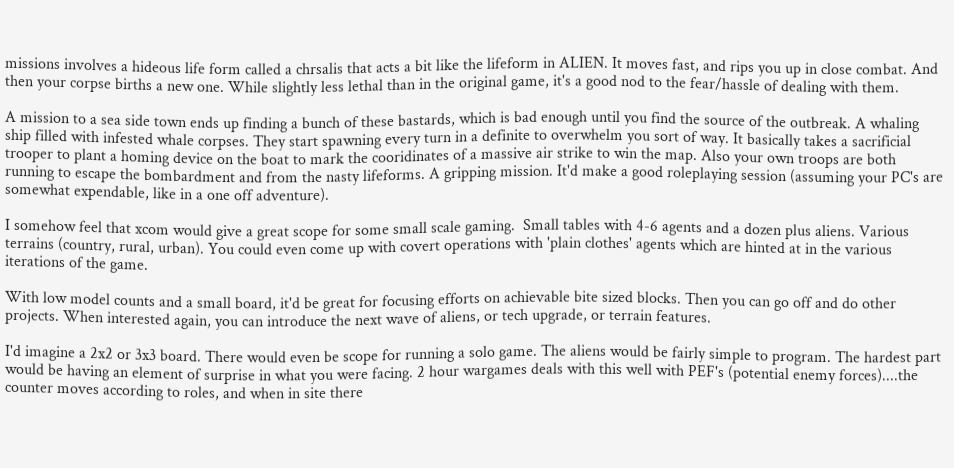missions involves a hideous life form called a chrsalis that acts a bit like the lifeform in ALIEN. It moves fast, and rips you up in close combat. And then your corpse births a new one. While slightly less lethal than in the original game, it's a good nod to the fear/hassle of dealing with them.

A mission to a sea side town ends up finding a bunch of these bastards, which is bad enough until you find the source of the outbreak. A whaling ship filled with infested whale corpses. They start spawning every turn in a definite to overwhelm you sort of way. It basically takes a sacrificial trooper to plant a homing device on the boat to mark the cooridinates of a massive air strike to win the map. Also your own troops are both running to escape the bombardment and from the nasty lifeforms. A gripping mission. It'd make a good roleplaying session (assuming your PC's are somewhat expendable, like in a one off adventure).

I somehow feel that xcom would give a great scope for some small scale gaming.  Small tables with 4-6 agents and a dozen plus aliens. Various terrains (country, rural, urban). You could even come up with covert operations with 'plain clothes' agents which are hinted at in the various iterations of the game.

With low model counts and a small board, it'd be great for focusing efforts on achievable bite sized blocks. Then you can go off and do other projects. When interested again, you can introduce the next wave of aliens, or tech upgrade, or terrain features.

I'd imagine a 2x2 or 3x3 board. There would even be scope for running a solo game. The aliens would be fairly simple to program. The hardest part would be having an element of surprise in what you were facing. 2 hour wargames deals with this well with PEF's (potential enemy forces)....the counter moves according to roles, and when in site there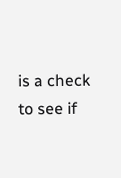is a check to see if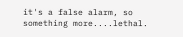it's a false alarm, so something more....lethal.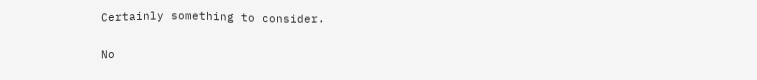Certainly something to consider.

No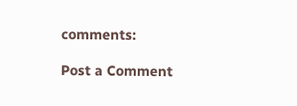comments:

Post a Comment